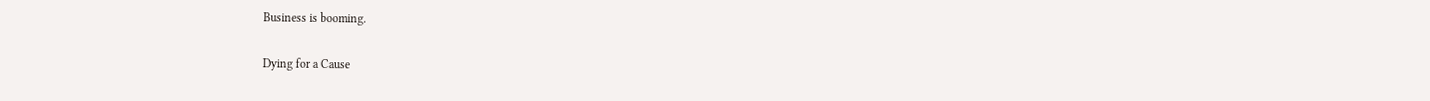Business is booming.

Dying for a Cause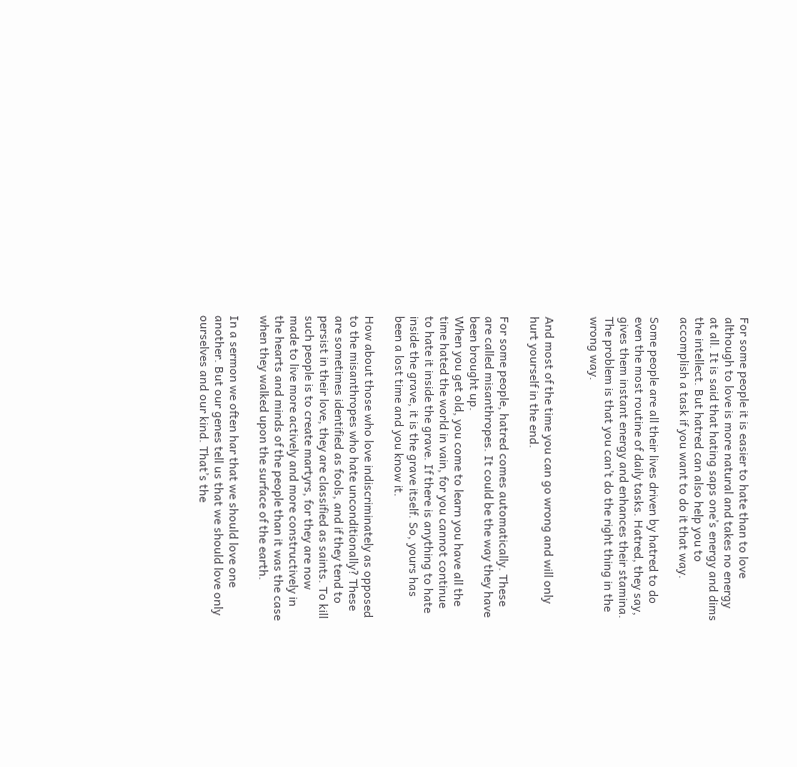For some people it is easier to hate than to love although to love is more natural and takes no energy at all. It is said that hating saps one’s energy and dims the intellect. But hatred can also help you to accomplish a task if you want to do it that way.

Some people are all their lives driven by hatred to do even the most routine of daily tasks. Hatred, they say, gives them instant energy and enhances their stamina. The problem is that you can’t do the right thing in the wrong way.


And most of the time you can go wrong and will only hurt yourself in the end.

For some people, hatred comes automatically. These are called misanthropes. It could be the way they have been brought up.
When you get old, you come to learn you have all the time hated the world in vain, for you cannot continue to hate it inside the grave. If there is anything to hate inside the grave, it is the grave itself. So, yours has been a lost time and you know it.

How about those who love indiscriminately as opposed to the misanthropes who hate unconditionally? These are sometimes identified as fools, and if they tend to persist in their love, they are classified as saints. To kill such people is to create martyrs, for they are now made to live more actively and more constructively in the hearts and minds of the people than it was the case when they walked upon the surface of the earth.

In a sermon we often har that we should love one another. But our genes tell us that we should love only ourselves and our kind. That’s the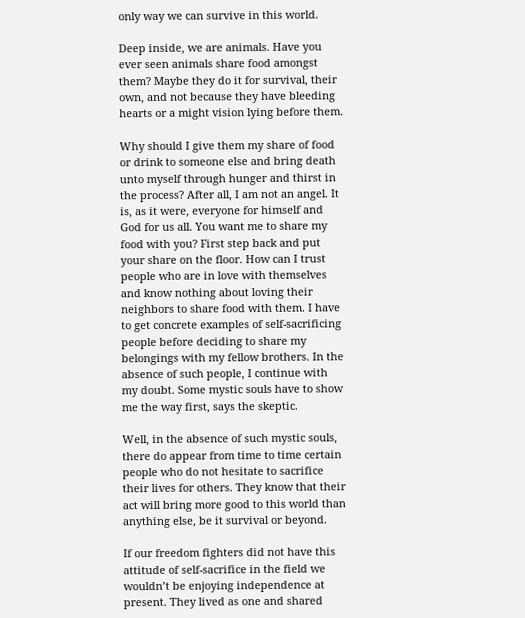only way we can survive in this world.

Deep inside, we are animals. Have you ever seen animals share food amongst them? Maybe they do it for survival, their own, and not because they have bleeding hearts or a might vision lying before them.

Why should I give them my share of food or drink to someone else and bring death unto myself through hunger and thirst in the process? After all, I am not an angel. It is, as it were, everyone for himself and God for us all. You want me to share my food with you? First step back and put your share on the floor. How can I trust people who are in love with themselves and know nothing about loving their neighbors to share food with them. I have to get concrete examples of self-sacrificing people before deciding to share my belongings with my fellow brothers. In the absence of such people, I continue with my doubt. Some mystic souls have to show me the way first, says the skeptic.

Well, in the absence of such mystic souls, there do appear from time to time certain people who do not hesitate to sacrifice their lives for others. They know that their act will bring more good to this world than anything else, be it survival or beyond.

If our freedom fighters did not have this attitude of self-sacrifice in the field we wouldn’t be enjoying independence at present. They lived as one and shared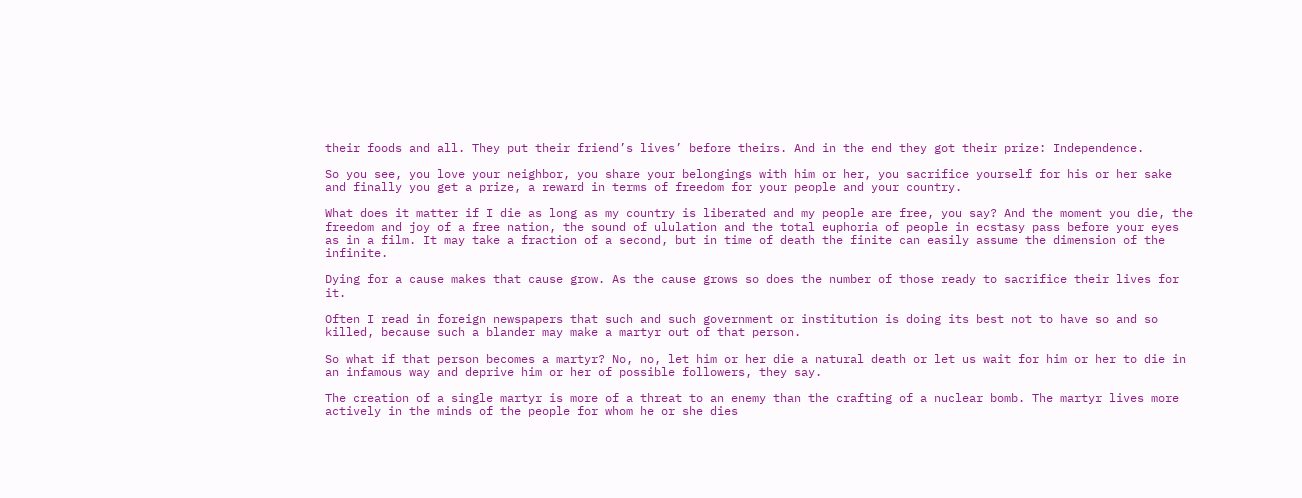their foods and all. They put their friend’s lives’ before theirs. And in the end they got their prize: Independence.

So you see, you love your neighbor, you share your belongings with him or her, you sacrifice yourself for his or her sake and finally you get a prize, a reward in terms of freedom for your people and your country.

What does it matter if I die as long as my country is liberated and my people are free, you say? And the moment you die, the freedom and joy of a free nation, the sound of ululation and the total euphoria of people in ecstasy pass before your eyes as in a film. It may take a fraction of a second, but in time of death the finite can easily assume the dimension of the infinite.

Dying for a cause makes that cause grow. As the cause grows so does the number of those ready to sacrifice their lives for it.

Often I read in foreign newspapers that such and such government or institution is doing its best not to have so and so killed, because such a blander may make a martyr out of that person.

So what if that person becomes a martyr? No, no, let him or her die a natural death or let us wait for him or her to die in an infamous way and deprive him or her of possible followers, they say.

The creation of a single martyr is more of a threat to an enemy than the crafting of a nuclear bomb. The martyr lives more actively in the minds of the people for whom he or she dies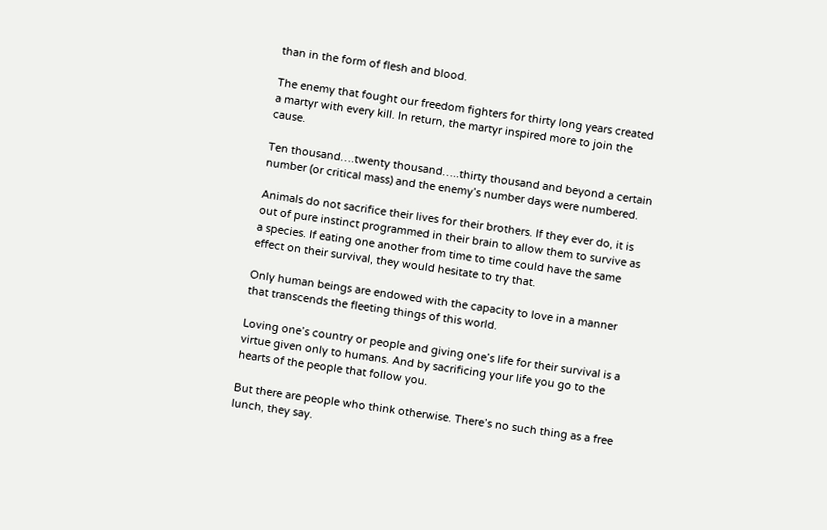than in the form of flesh and blood.

The enemy that fought our freedom fighters for thirty long years created a martyr with every kill. In return, the martyr inspired more to join the cause.

Ten thousand….twenty thousand…..thirty thousand and beyond a certain number (or critical mass) and the enemy’s number days were numbered.

Animals do not sacrifice their lives for their brothers. If they ever do, it is out of pure instinct programmed in their brain to allow them to survive as a species. If eating one another from time to time could have the same effect on their survival, they would hesitate to try that.

Only human beings are endowed with the capacity to love in a manner that transcends the fleeting things of this world.

Loving one’s country or people and giving one’s life for their survival is a virtue given only to humans. And by sacrificing your life you go to the hearts of the people that follow you.

But there are people who think otherwise. There’s no such thing as a free lunch, they say.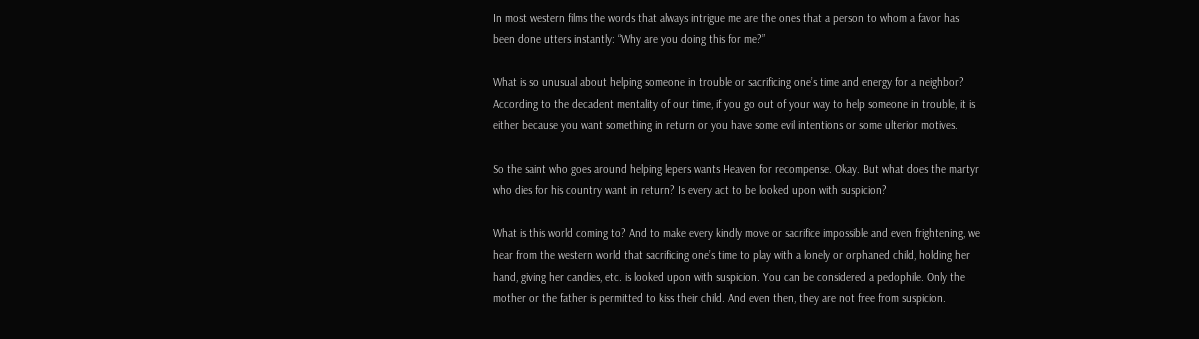In most western films the words that always intrigue me are the ones that a person to whom a favor has been done utters instantly: “Why are you doing this for me?”

What is so unusual about helping someone in trouble or sacrificing one’s time and energy for a neighbor? According to the decadent mentality of our time, if you go out of your way to help someone in trouble, it is either because you want something in return or you have some evil intentions or some ulterior motives.

So the saint who goes around helping lepers wants Heaven for recompense. Okay. But what does the martyr who dies for his country want in return? Is every act to be looked upon with suspicion?

What is this world coming to? And to make every kindly move or sacrifice impossible and even frightening, we hear from the western world that sacrificing one’s time to play with a lonely or orphaned child, holding her hand, giving her candies, etc. is looked upon with suspicion. You can be considered a pedophile. Only the mother or the father is permitted to kiss their child. And even then, they are not free from suspicion.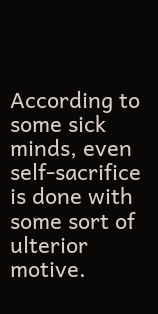According to some sick minds, even self-sacrifice is done with some sort of ulterior motive.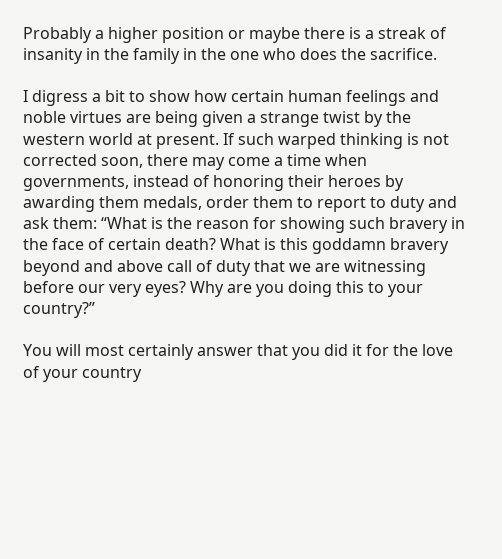Probably a higher position or maybe there is a streak of insanity in the family in the one who does the sacrifice.

I digress a bit to show how certain human feelings and noble virtues are being given a strange twist by the western world at present. If such warped thinking is not corrected soon, there may come a time when governments, instead of honoring their heroes by awarding them medals, order them to report to duty and ask them: “What is the reason for showing such bravery in the face of certain death? What is this goddamn bravery beyond and above call of duty that we are witnessing before our very eyes? Why are you doing this to your country?”

You will most certainly answer that you did it for the love of your country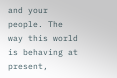and your people. The way this world is behaving at present,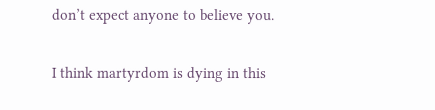don’t expect anyone to believe you.

I think martyrdom is dying in this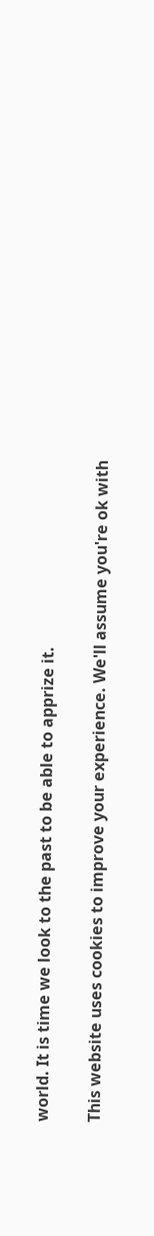world. It is time we look to the past to be able to apprize it.

This website uses cookies to improve your experience. We'll assume you're ok with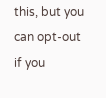this, but you can opt-out if you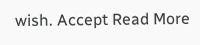wish. Accept Read More